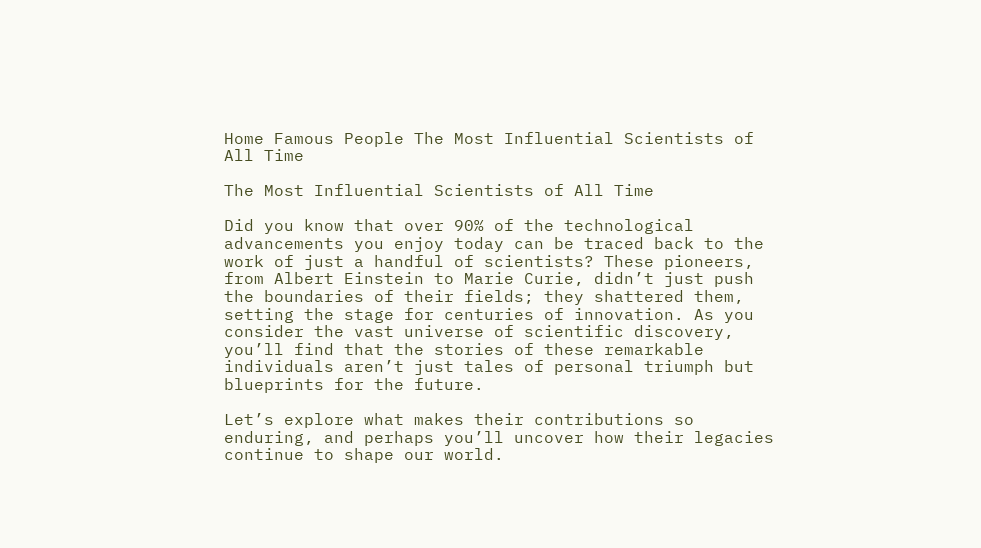Home Famous People The Most Influential Scientists of All Time

The Most Influential Scientists of All Time

Did you know that over 90% of the technological advancements you enjoy today can be traced back to the work of just a handful of scientists? These pioneers, from Albert Einstein to Marie Curie, didn’t just push the boundaries of their fields; they shattered them, setting the stage for centuries of innovation. As you consider the vast universe of scientific discovery, you’ll find that the stories of these remarkable individuals aren’t just tales of personal triumph but blueprints for the future.

Let’s explore what makes their contributions so enduring, and perhaps you’ll uncover how their legacies continue to shape our world.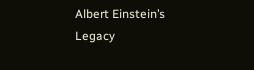Albert Einstein’s Legacy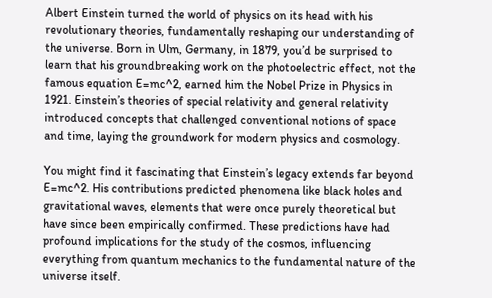Albert Einstein turned the world of physics on its head with his revolutionary theories, fundamentally reshaping our understanding of the universe. Born in Ulm, Germany, in 1879, you’d be surprised to learn that his groundbreaking work on the photoelectric effect, not the famous equation E=mc^2, earned him the Nobel Prize in Physics in 1921. Einstein’s theories of special relativity and general relativity introduced concepts that challenged conventional notions of space and time, laying the groundwork for modern physics and cosmology.

You might find it fascinating that Einstein’s legacy extends far beyond E=mc^2. His contributions predicted phenomena like black holes and gravitational waves, elements that were once purely theoretical but have since been empirically confirmed. These predictions have had profound implications for the study of the cosmos, influencing everything from quantum mechanics to the fundamental nature of the universe itself.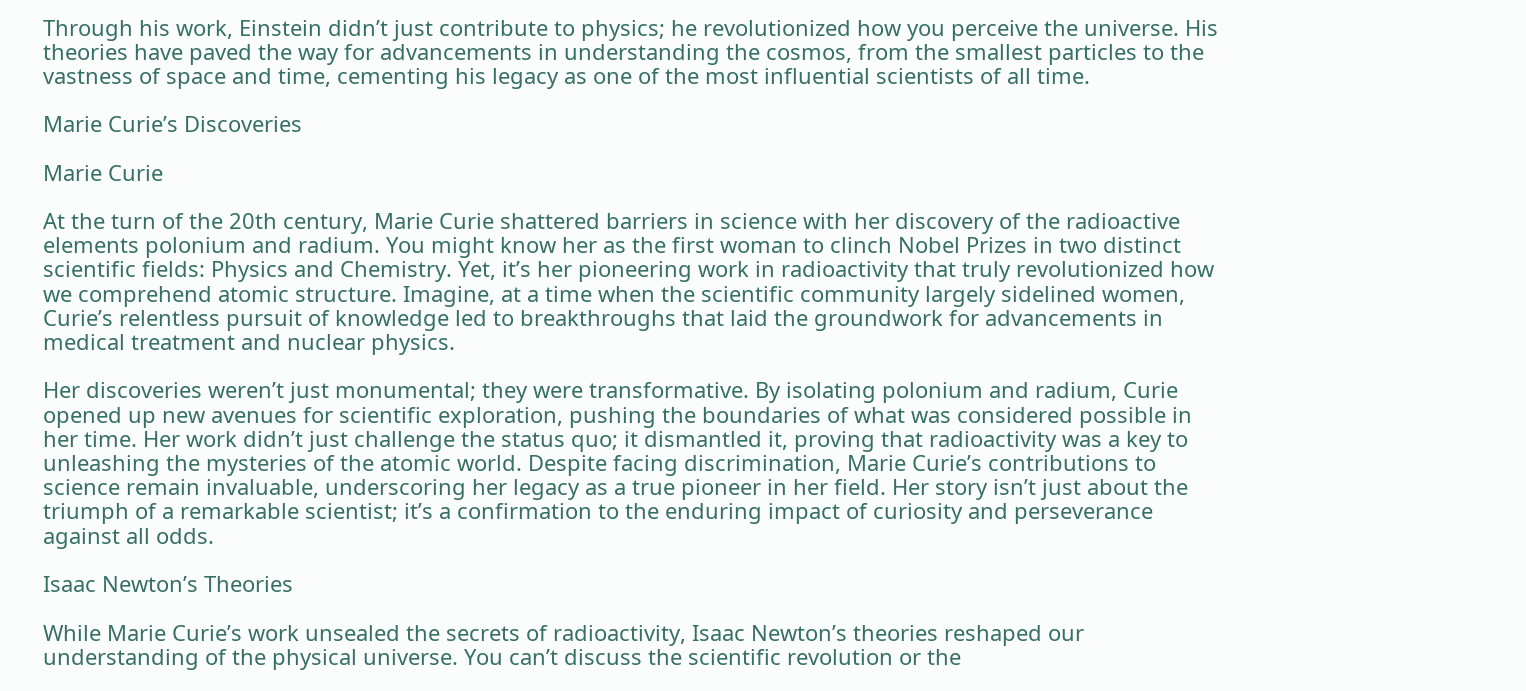Through his work, Einstein didn’t just contribute to physics; he revolutionized how you perceive the universe. His theories have paved the way for advancements in understanding the cosmos, from the smallest particles to the vastness of space and time, cementing his legacy as one of the most influential scientists of all time.

Marie Curie’s Discoveries

Marie Curie

At the turn of the 20th century, Marie Curie shattered barriers in science with her discovery of the radioactive elements polonium and radium. You might know her as the first woman to clinch Nobel Prizes in two distinct scientific fields: Physics and Chemistry. Yet, it’s her pioneering work in radioactivity that truly revolutionized how we comprehend atomic structure. Imagine, at a time when the scientific community largely sidelined women, Curie’s relentless pursuit of knowledge led to breakthroughs that laid the groundwork for advancements in medical treatment and nuclear physics.

Her discoveries weren’t just monumental; they were transformative. By isolating polonium and radium, Curie opened up new avenues for scientific exploration, pushing the boundaries of what was considered possible in her time. Her work didn’t just challenge the status quo; it dismantled it, proving that radioactivity was a key to unleashing the mysteries of the atomic world. Despite facing discrimination, Marie Curie’s contributions to science remain invaluable, underscoring her legacy as a true pioneer in her field. Her story isn’t just about the triumph of a remarkable scientist; it’s a confirmation to the enduring impact of curiosity and perseverance against all odds.

Isaac Newton’s Theories

While Marie Curie’s work unsealed the secrets of radioactivity, Isaac Newton’s theories reshaped our understanding of the physical universe. You can’t discuss the scientific revolution or the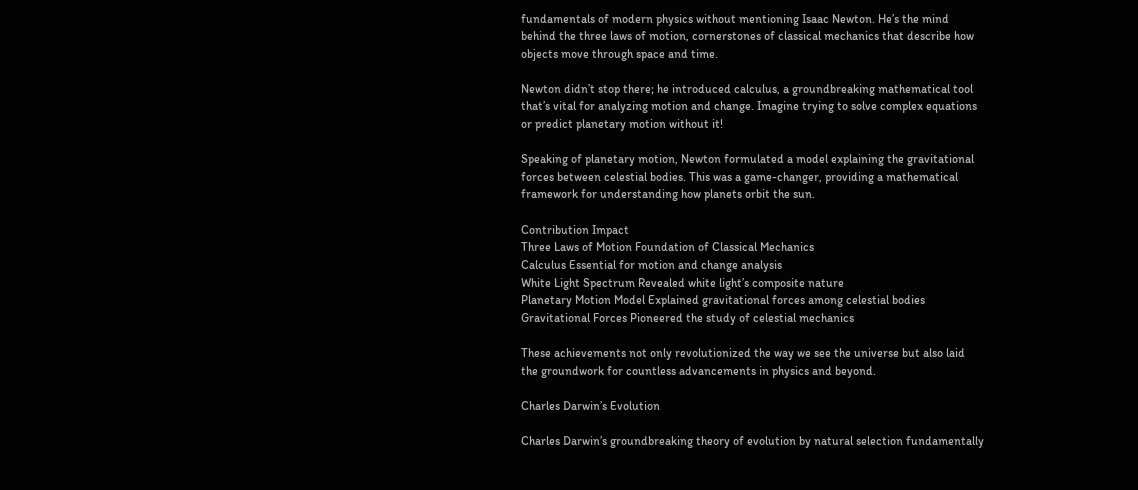fundamentals of modern physics without mentioning Isaac Newton. He’s the mind behind the three laws of motion, cornerstones of classical mechanics that describe how objects move through space and time.

Newton didn’t stop there; he introduced calculus, a groundbreaking mathematical tool that’s vital for analyzing motion and change. Imagine trying to solve complex equations or predict planetary motion without it!

Speaking of planetary motion, Newton formulated a model explaining the gravitational forces between celestial bodies. This was a game-changer, providing a mathematical framework for understanding how planets orbit the sun.

Contribution Impact
Three Laws of Motion Foundation of Classical Mechanics
Calculus Essential for motion and change analysis
White Light Spectrum Revealed white light’s composite nature
Planetary Motion Model Explained gravitational forces among celestial bodies
Gravitational Forces Pioneered the study of celestial mechanics

These achievements not only revolutionized the way we see the universe but also laid the groundwork for countless advancements in physics and beyond.

Charles Darwin’s Evolution

Charles Darwin’s groundbreaking theory of evolution by natural selection fundamentally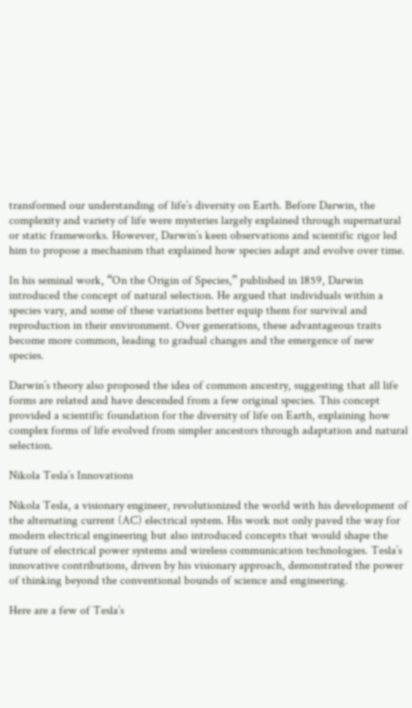transformed our understanding of life’s diversity on Earth. Before Darwin, the complexity and variety of life were mysteries largely explained through supernatural or static frameworks. However, Darwin’s keen observations and scientific rigor led him to propose a mechanism that explained how species adapt and evolve over time.

In his seminal work, “On the Origin of Species,” published in 1859, Darwin introduced the concept of natural selection. He argued that individuals within a species vary, and some of these variations better equip them for survival and reproduction in their environment. Over generations, these advantageous traits become more common, leading to gradual changes and the emergence of new species.

Darwin’s theory also proposed the idea of common ancestry, suggesting that all life forms are related and have descended from a few original species. This concept provided a scientific foundation for the diversity of life on Earth, explaining how complex forms of life evolved from simpler ancestors through adaptation and natural selection.

Nikola Tesla’s Innovations

Nikola Tesla, a visionary engineer, revolutionized the world with his development of the alternating current (AC) electrical system. His work not only paved the way for modern electrical engineering but also introduced concepts that would shape the future of electrical power systems and wireless communication technologies. Tesla’s innovative contributions, driven by his visionary approach, demonstrated the power of thinking beyond the conventional bounds of science and engineering.

Here are a few of Tesla’s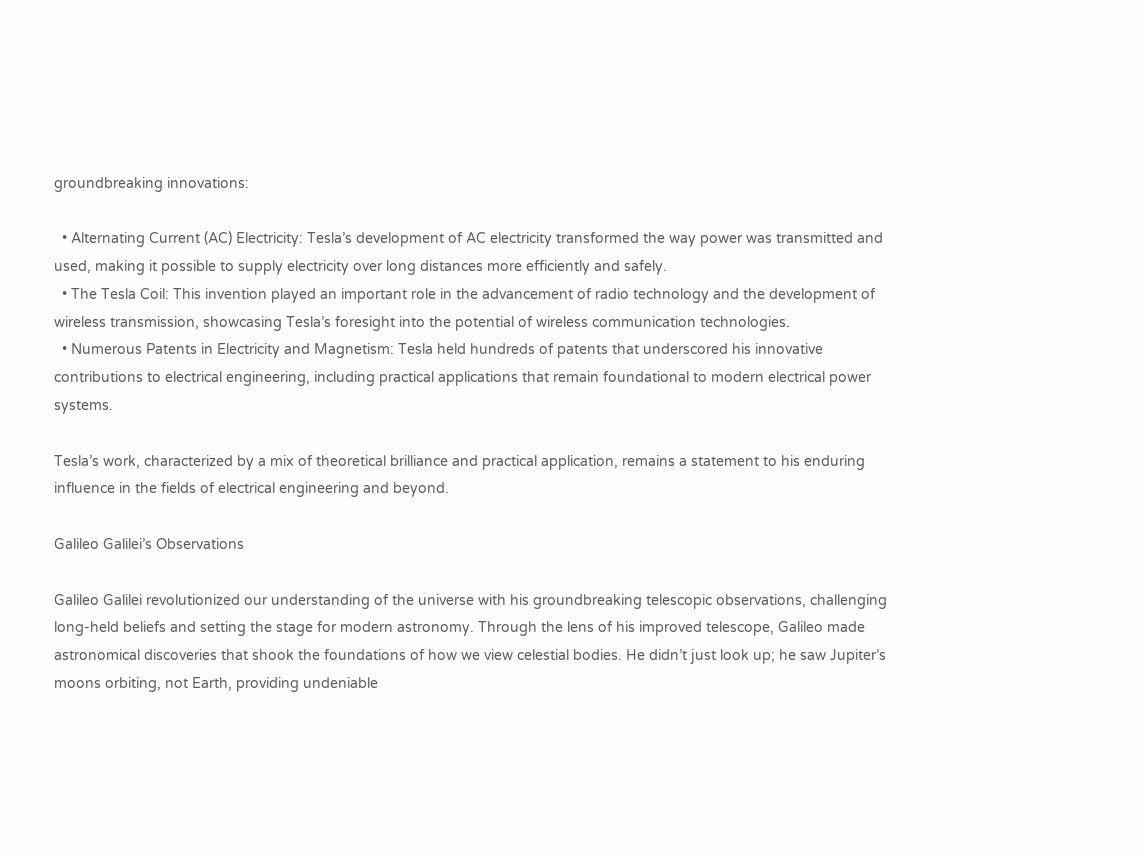groundbreaking innovations:

  • Alternating Current (AC) Electricity: Tesla’s development of AC electricity transformed the way power was transmitted and used, making it possible to supply electricity over long distances more efficiently and safely.
  • The Tesla Coil: This invention played an important role in the advancement of radio technology and the development of wireless transmission, showcasing Tesla’s foresight into the potential of wireless communication technologies.
  • Numerous Patents in Electricity and Magnetism: Tesla held hundreds of patents that underscored his innovative contributions to electrical engineering, including practical applications that remain foundational to modern electrical power systems.

Tesla’s work, characterized by a mix of theoretical brilliance and practical application, remains a statement to his enduring influence in the fields of electrical engineering and beyond.

Galileo Galilei’s Observations

Galileo Galilei revolutionized our understanding of the universe with his groundbreaking telescopic observations, challenging long-held beliefs and setting the stage for modern astronomy. Through the lens of his improved telescope, Galileo made astronomical discoveries that shook the foundations of how we view celestial bodies. He didn’t just look up; he saw Jupiter’s moons orbiting, not Earth, providing undeniable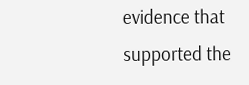evidence that supported the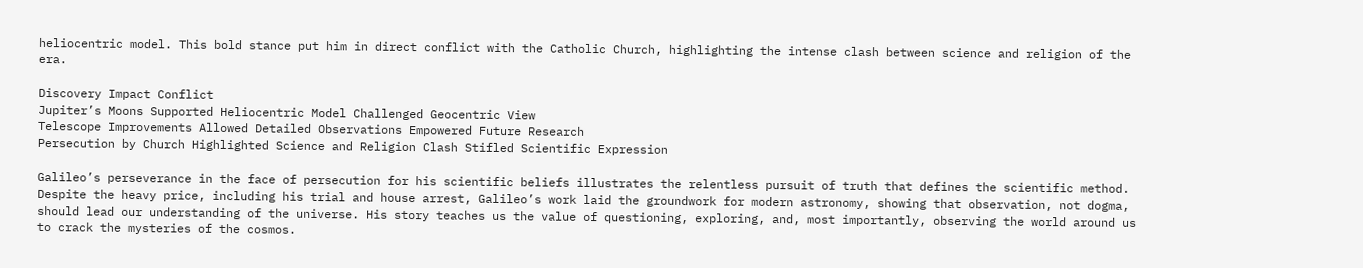heliocentric model. This bold stance put him in direct conflict with the Catholic Church, highlighting the intense clash between science and religion of the era.

Discovery Impact Conflict
Jupiter’s Moons Supported Heliocentric Model Challenged Geocentric View
Telescope Improvements Allowed Detailed Observations Empowered Future Research
Persecution by Church Highlighted Science and Religion Clash Stifled Scientific Expression

Galileo’s perseverance in the face of persecution for his scientific beliefs illustrates the relentless pursuit of truth that defines the scientific method. Despite the heavy price, including his trial and house arrest, Galileo’s work laid the groundwork for modern astronomy, showing that observation, not dogma, should lead our understanding of the universe. His story teaches us the value of questioning, exploring, and, most importantly, observing the world around us to crack the mysteries of the cosmos.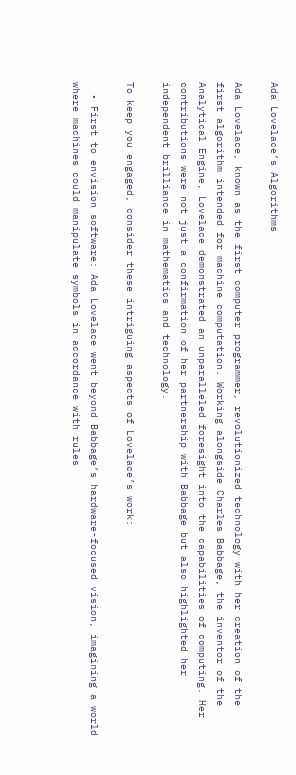Ada Lovelace’s Algorithms

Ada Lovelace, known as the first computer programmer, revolutionized technology with her creation of the first algorithm intended for machine computation. Working alongside Charles Babbage, the inventor of the Analytical Engine, Lovelace demonstrated an unparalleled foresight into the capabilities of computing. Her contributions were not just a confirmation of her partnership with Babbage but also highlighted her independent brilliance in mathematics and technology.

To keep you engaged, consider these intriguing aspects of Lovelace’s work:

  • First to envision software: Ada Lovelace went beyond Babbage’s hardware-focused vision, imagining a world where machines could manipulate symbols in accordance with rules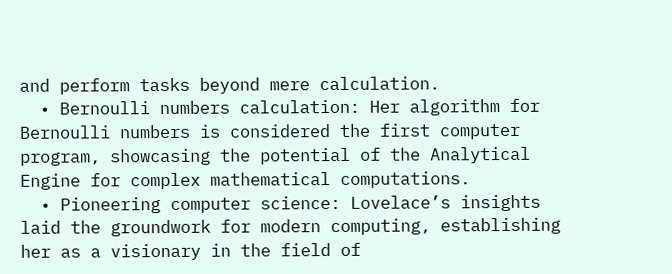and perform tasks beyond mere calculation.
  • Bernoulli numbers calculation: Her algorithm for Bernoulli numbers is considered the first computer program, showcasing the potential of the Analytical Engine for complex mathematical computations.
  • Pioneering computer science: Lovelace’s insights laid the groundwork for modern computing, establishing her as a visionary in the field of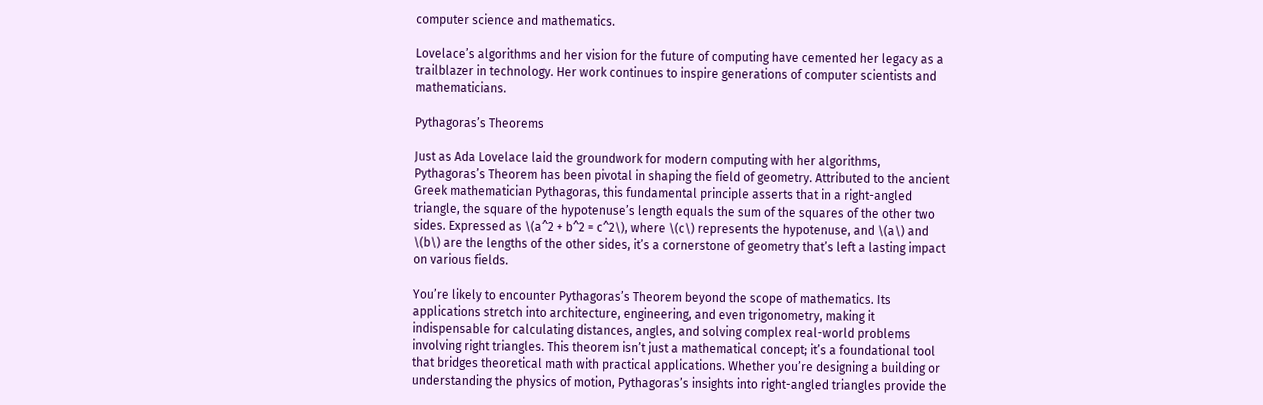computer science and mathematics.

Lovelace’s algorithms and her vision for the future of computing have cemented her legacy as a trailblazer in technology. Her work continues to inspire generations of computer scientists and mathematicians.

Pythagoras’s Theorems

Just as Ada Lovelace laid the groundwork for modern computing with her algorithms, Pythagoras’s Theorem has been pivotal in shaping the field of geometry. Attributed to the ancient Greek mathematician Pythagoras, this fundamental principle asserts that in a right-angled triangle, the square of the hypotenuse’s length equals the sum of the squares of the other two sides. Expressed as \(a^2 + b^2 = c^2\), where \(c\) represents the hypotenuse, and \(a\) and \(b\) are the lengths of the other sides, it’s a cornerstone of geometry that’s left a lasting impact on various fields.

You’re likely to encounter Pythagoras’s Theorem beyond the scope of mathematics. Its applications stretch into architecture, engineering, and even trigonometry, making it indispensable for calculating distances, angles, and solving complex real-world problems involving right triangles. This theorem isn’t just a mathematical concept; it’s a foundational tool that bridges theoretical math with practical applications. Whether you’re designing a building or understanding the physics of motion, Pythagoras’s insights into right-angled triangles provide the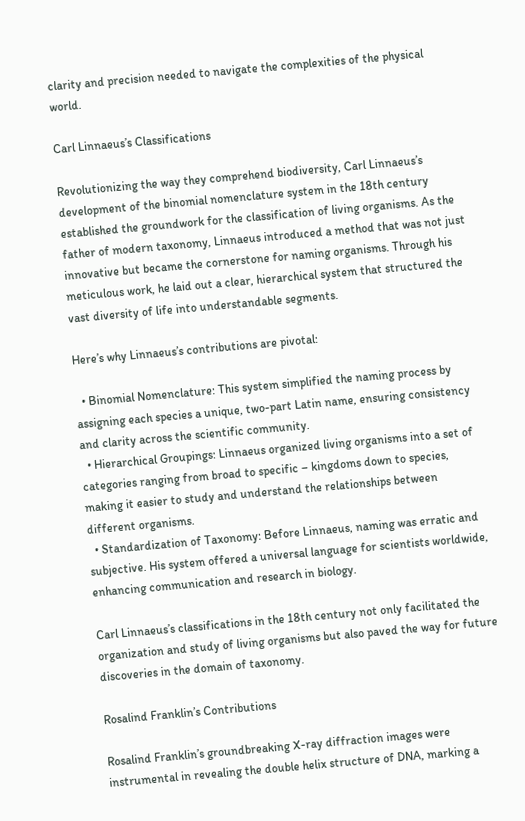clarity and precision needed to navigate the complexities of the physical world.

Carl Linnaeus’s Classifications

Revolutionizing the way they comprehend biodiversity, Carl Linnaeus’s development of the binomial nomenclature system in the 18th century established the groundwork for the classification of living organisms. As the father of modern taxonomy, Linnaeus introduced a method that was not just innovative but became the cornerstone for naming organisms. Through his meticulous work, he laid out a clear, hierarchical system that structured the vast diversity of life into understandable segments.

Here’s why Linnaeus’s contributions are pivotal:

  • Binomial Nomenclature: This system simplified the naming process by assigning each species a unique, two-part Latin name, ensuring consistency and clarity across the scientific community.
  • Hierarchical Groupings: Linnaeus organized living organisms into a set of categories ranging from broad to specific – kingdoms down to species, making it easier to study and understand the relationships between different organisms.
  • Standardization of Taxonomy: Before Linnaeus, naming was erratic and subjective. His system offered a universal language for scientists worldwide, enhancing communication and research in biology.

Carl Linnaeus’s classifications in the 18th century not only facilitated the organization and study of living organisms but also paved the way for future discoveries in the domain of taxonomy.

Rosalind Franklin’s Contributions

Rosalind Franklin’s groundbreaking X-ray diffraction images were instrumental in revealing the double helix structure of DNA, marking a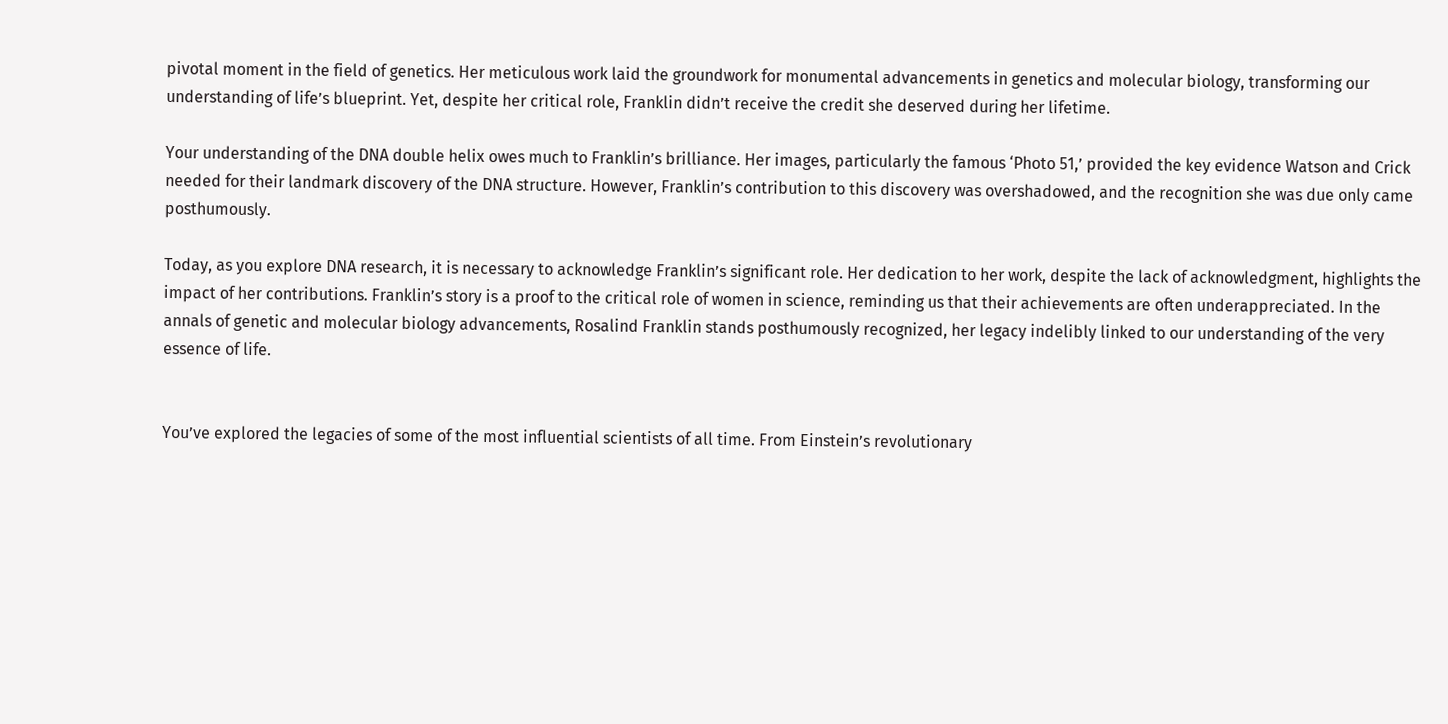pivotal moment in the field of genetics. Her meticulous work laid the groundwork for monumental advancements in genetics and molecular biology, transforming our understanding of life’s blueprint. Yet, despite her critical role, Franklin didn’t receive the credit she deserved during her lifetime.

Your understanding of the DNA double helix owes much to Franklin’s brilliance. Her images, particularly the famous ‘Photo 51,’ provided the key evidence Watson and Crick needed for their landmark discovery of the DNA structure. However, Franklin’s contribution to this discovery was overshadowed, and the recognition she was due only came posthumously.

Today, as you explore DNA research, it is necessary to acknowledge Franklin’s significant role. Her dedication to her work, despite the lack of acknowledgment, highlights the impact of her contributions. Franklin’s story is a proof to the critical role of women in science, reminding us that their achievements are often underappreciated. In the annals of genetic and molecular biology advancements, Rosalind Franklin stands posthumously recognized, her legacy indelibly linked to our understanding of the very essence of life.


You’ve explored the legacies of some of the most influential scientists of all time. From Einstein’s revolutionary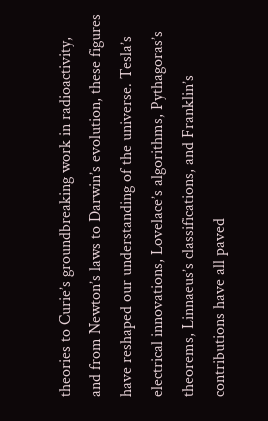theories to Curie’s groundbreaking work in radioactivity, and from Newton’s laws to Darwin’s evolution, these figures have reshaped our understanding of the universe. Tesla’s electrical innovations, Lovelace’s algorithms, Pythagoras’s theorems, Linnaeus’s classifications, and Franklin’s contributions have all paved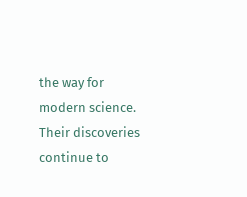the way for modern science. Their discoveries continue to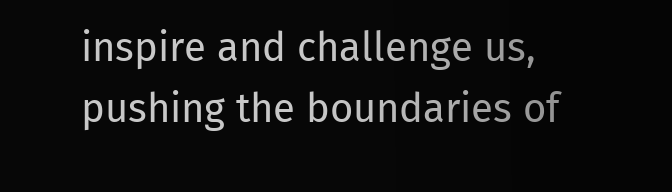inspire and challenge us, pushing the boundaries of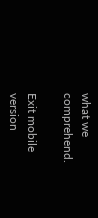what we comprehend.

Exit mobile version